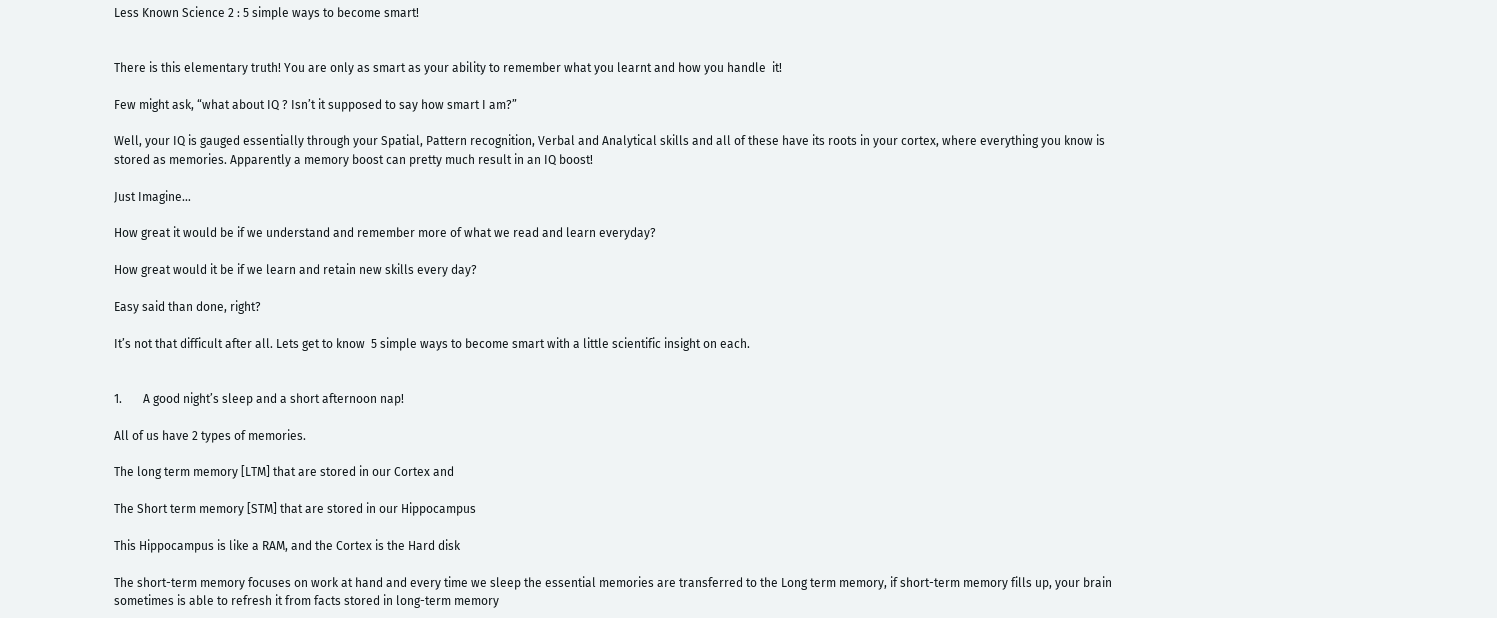Less Known Science 2 : 5 simple ways to become smart!


There is this elementary truth! You are only as smart as your ability to remember what you learnt and how you handle  it!

Few might ask, “what about IQ ? Isn’t it supposed to say how smart I am?”

Well, your IQ is gauged essentially through your Spatial, Pattern recognition, Verbal and Analytical skills and all of these have its roots in your cortex, where everything you know is stored as memories. Apparently a memory boost can pretty much result in an IQ boost!

Just Imagine…

How great it would be if we understand and remember more of what we read and learn everyday?

How great would it be if we learn and retain new skills every day?

Easy said than done, right?

It’s not that difficult after all. Lets get to know  5 simple ways to become smart with a little scientific insight on each.


1.       A good night’s sleep and a short afternoon nap!

All of us have 2 types of memories.

The long term memory [LTM] that are stored in our Cortex and

The Short term memory [STM] that are stored in our Hippocampus

This Hippocampus is like a RAM, and the Cortex is the Hard disk

The short-term memory focuses on work at hand and every time we sleep the essential memories are transferred to the Long term memory, if short-term memory fills up, your brain sometimes is able to refresh it from facts stored in long-term memory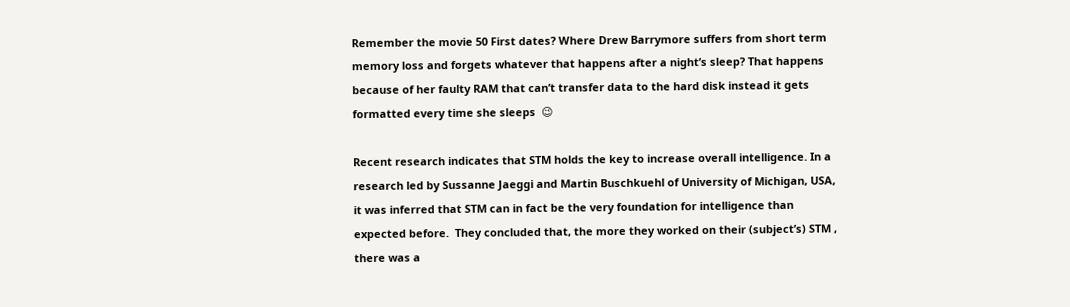Remember the movie 50 First dates? Where Drew Barrymore suffers from short term memory loss and forgets whatever that happens after a night’s sleep? That happens because of her faulty RAM that can’t transfer data to the hard disk instead it gets formatted every time she sleeps  😉

Recent research indicates that STM holds the key to increase overall intelligence. In a research led by Sussanne Jaeggi and Martin Buschkuehl of University of Michigan, USA, it was inferred that STM can in fact be the very foundation for intelligence than expected before.  They concluded that, the more they worked on their (subject’s) STM , there was a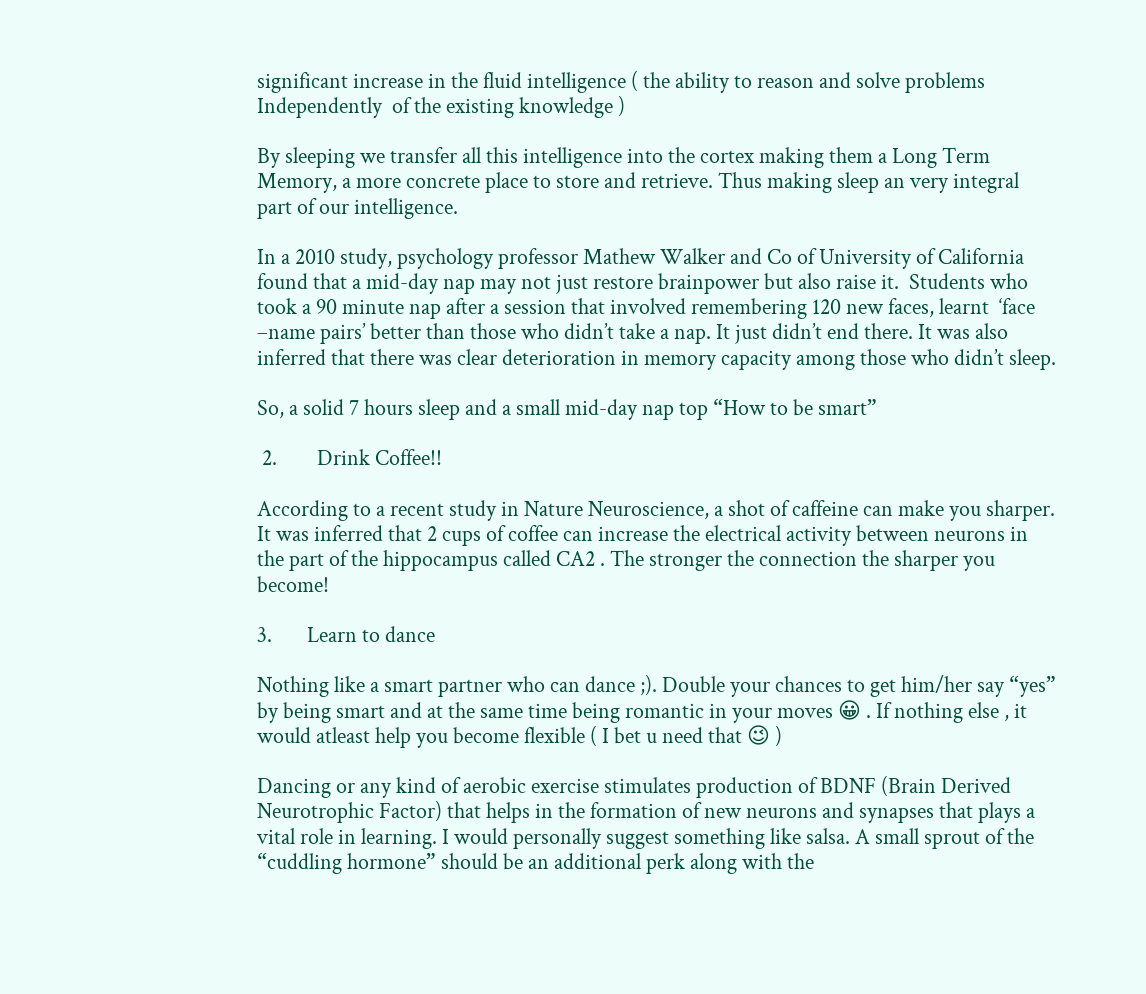significant increase in the fluid intelligence ( the ability to reason and solve problems Independently  of the existing knowledge )

By sleeping we transfer all this intelligence into the cortex making them a Long Term Memory, a more concrete place to store and retrieve. Thus making sleep an very integral part of our intelligence.

In a 2010 study, psychology professor Mathew Walker and Co of University of California found that a mid-day nap may not just restore brainpower but also raise it.  Students who took a 90 minute nap after a session that involved remembering 120 new faces, learnt  ‘face –name pairs’ better than those who didn’t take a nap. It just didn’t end there. It was also inferred that there was clear deterioration in memory capacity among those who didn’t sleep.

So, a solid 7 hours sleep and a small mid-day nap top “How to be smart”

 2.        Drink Coffee!!

According to a recent study in Nature Neuroscience, a shot of caffeine can make you sharper. It was inferred that 2 cups of coffee can increase the electrical activity between neurons in the part of the hippocampus called CA2 . The stronger the connection the sharper you become!

3.       Learn to dance

Nothing like a smart partner who can dance ;). Double your chances to get him/her say “yes” by being smart and at the same time being romantic in your moves 😀 . If nothing else , it would atleast help you become flexible ( I bet u need that 😉 )

Dancing or any kind of aerobic exercise stimulates production of BDNF (Brain Derived Neurotrophic Factor) that helps in the formation of new neurons and synapses that plays a vital role in learning. I would personally suggest something like salsa. A small sprout of the “cuddling hormone” should be an additional perk along with the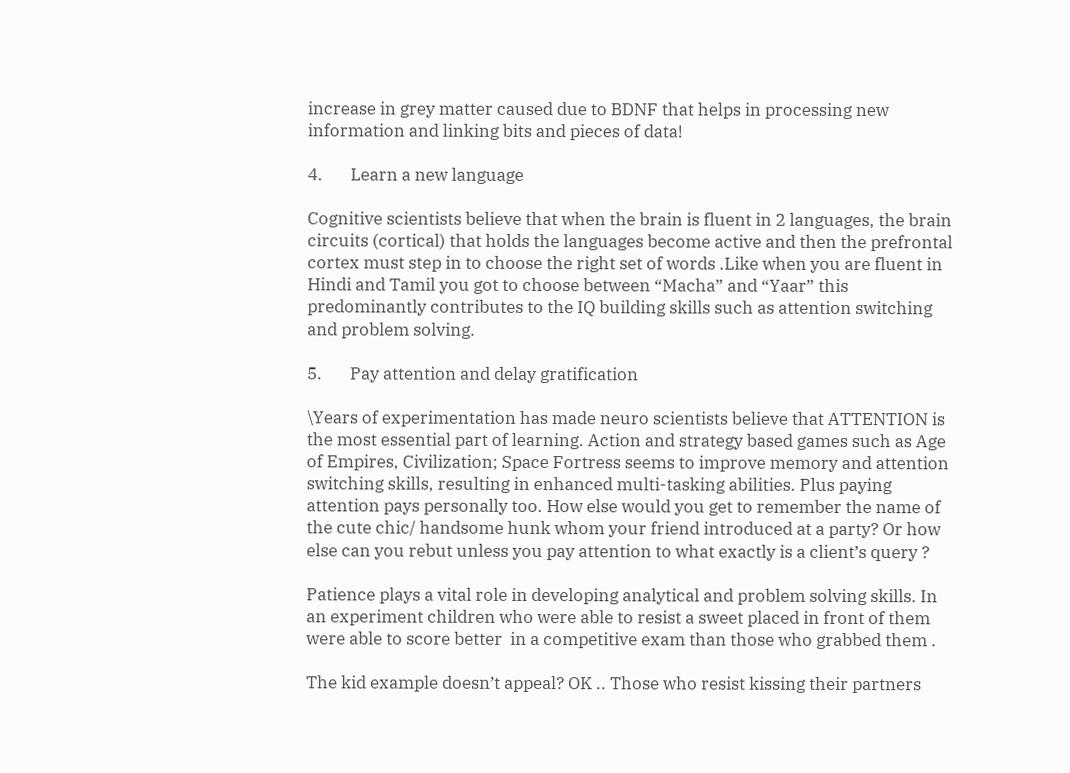increase in grey matter caused due to BDNF that helps in processing new information and linking bits and pieces of data!

4.       Learn a new language

Cognitive scientists believe that when the brain is fluent in 2 languages, the brain circuits (cortical) that holds the languages become active and then the prefrontal cortex must step in to choose the right set of words .Like when you are fluent in Hindi and Tamil you got to choose between “Macha” and “Yaar” this predominantly contributes to the IQ building skills such as attention switching and problem solving.

5.       Pay attention and delay gratification

\Years of experimentation has made neuro scientists believe that ATTENTION is the most essential part of learning. Action and strategy based games such as Age of Empires, Civilization; Space Fortress seems to improve memory and attention switching skills, resulting in enhanced multi-tasking abilities. Plus paying attention pays personally too. How else would you get to remember the name of the cute chic/ handsome hunk whom your friend introduced at a party? Or how else can you rebut unless you pay attention to what exactly is a client’s query ?

Patience plays a vital role in developing analytical and problem solving skills. In an experiment children who were able to resist a sweet placed in front of them were able to score better  in a competitive exam than those who grabbed them .

The kid example doesn’t appeal? OK .. Those who resist kissing their partners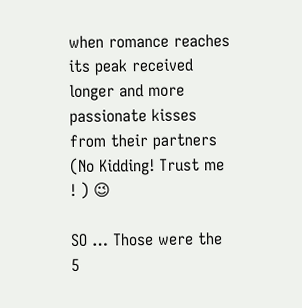when romance reaches its peak received longer and more passionate kisses from their partners   (No Kidding! Trust me ! ) 😉

SO … Those were the  5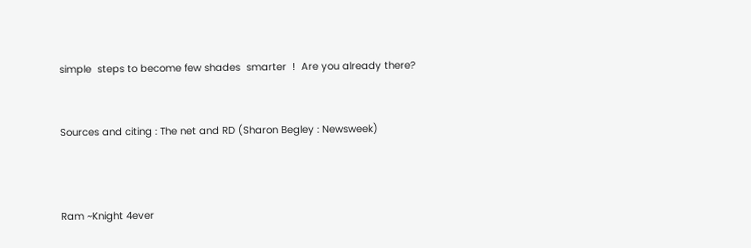simple  steps to become few shades  smarter  !  Are you already there?


Sources and citing : The net and RD (Sharon Begley : Newsweek)



Ram ~Knight 4ever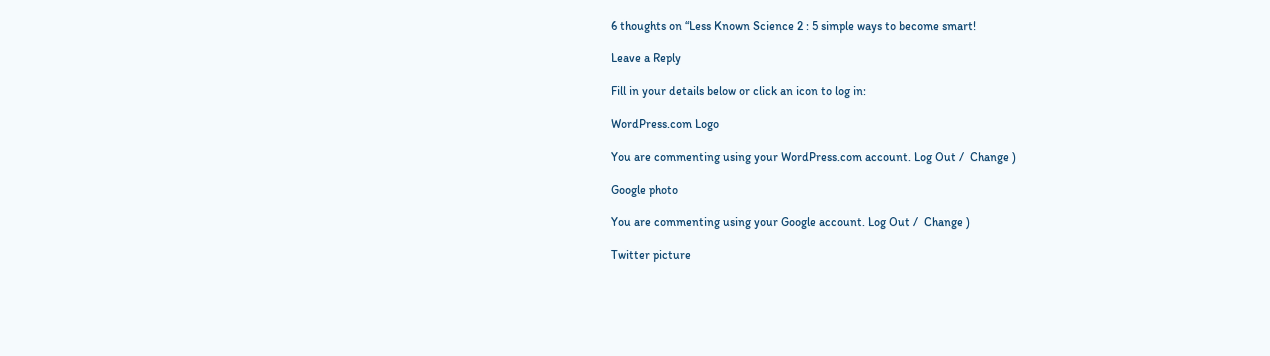6 thoughts on “Less Known Science 2 : 5 simple ways to become smart!

Leave a Reply

Fill in your details below or click an icon to log in:

WordPress.com Logo

You are commenting using your WordPress.com account. Log Out /  Change )

Google photo

You are commenting using your Google account. Log Out /  Change )

Twitter picture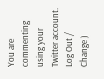You are commenting using your Twitter account. Log Out /  Change )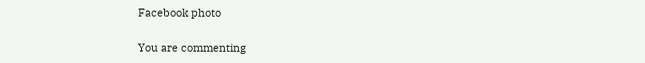Facebook photo

You are commenting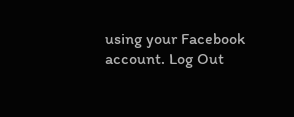using your Facebook account. Log Out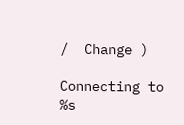/  Change )

Connecting to %s